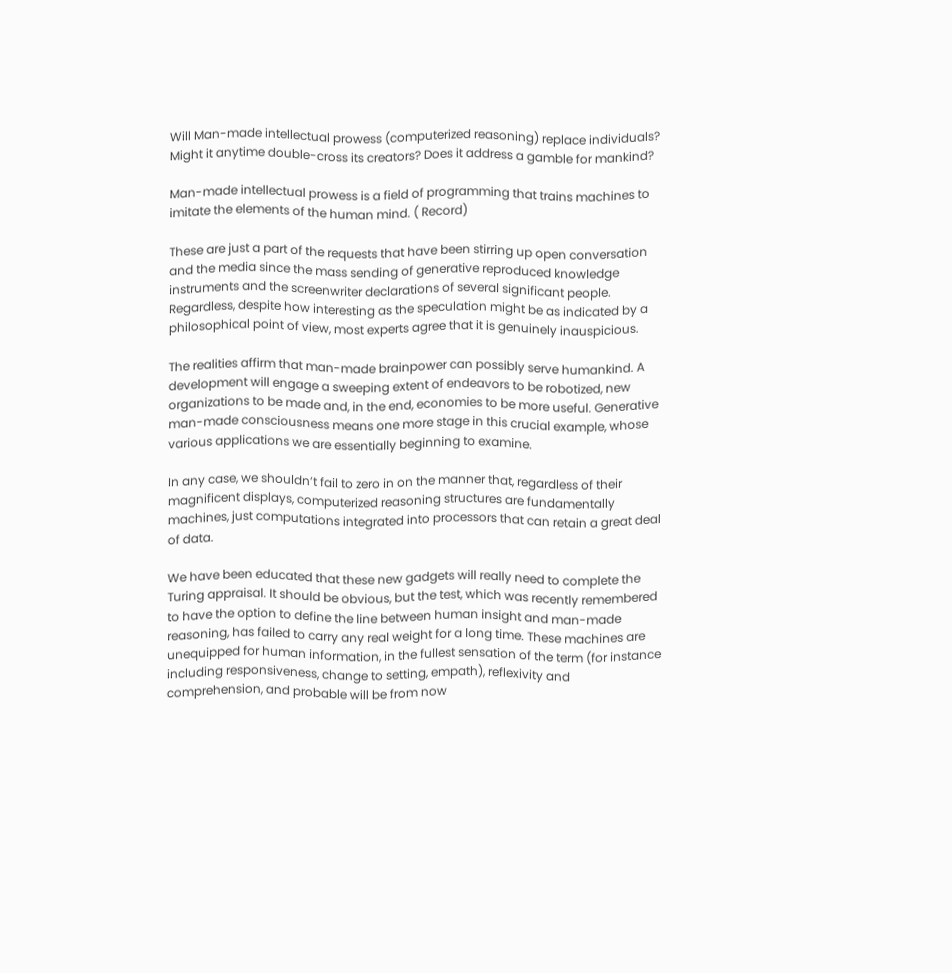Will Man-made intellectual prowess (computerized reasoning) replace individuals? Might it anytime double-cross its creators? Does it address a gamble for mankind?

Man-made intellectual prowess is a field of programming that trains machines to imitate the elements of the human mind. ( Record)

These are just a part of the requests that have been stirring up open conversation and the media since the mass sending of generative reproduced knowledge instruments and the screenwriter declarations of several significant people. Regardless, despite how interesting as the speculation might be as indicated by a philosophical point of view, most experts agree that it is genuinely inauspicious.

The realities affirm that man-made brainpower can possibly serve humankind. A development will engage a sweeping extent of endeavors to be robotized, new organizations to be made and, in the end, economies to be more useful. Generative man-made consciousness means one more stage in this crucial example, whose various applications we are essentially beginning to examine.

In any case, we shouldn’t fail to zero in on the manner that, regardless of their magnificent displays, computerized reasoning structures are fundamentally machines, just computations integrated into processors that can retain a great deal of data.

We have been educated that these new gadgets will really need to complete the Turing appraisal. It should be obvious, but the test, which was recently remembered to have the option to define the line between human insight and man-made reasoning, has failed to carry any real weight for a long time. These machines are unequipped for human information, in the fullest sensation of the term (for instance including responsiveness, change to setting, empath), reflexivity and comprehension, and probable will be from now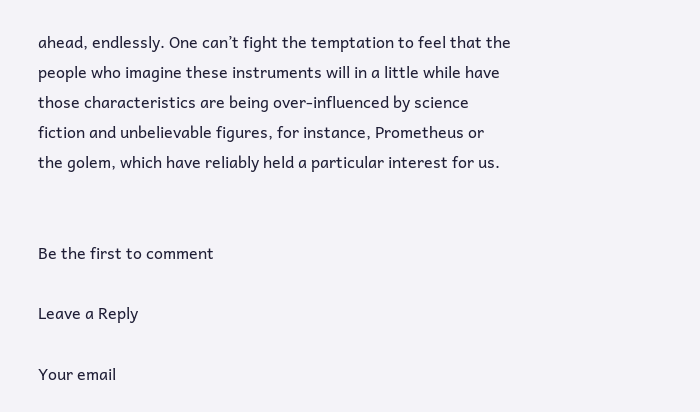ahead, endlessly. One can’t fight the temptation to feel that the people who imagine these instruments will in a little while have those characteristics are being over-influenced by science fiction and unbelievable figures, for instance, Prometheus or the golem, which have reliably held a particular interest for us.


Be the first to comment

Leave a Reply

Your email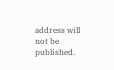address will not be published.